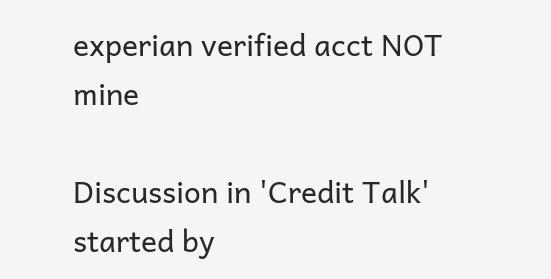experian verified acct NOT mine

Discussion in 'Credit Talk' started by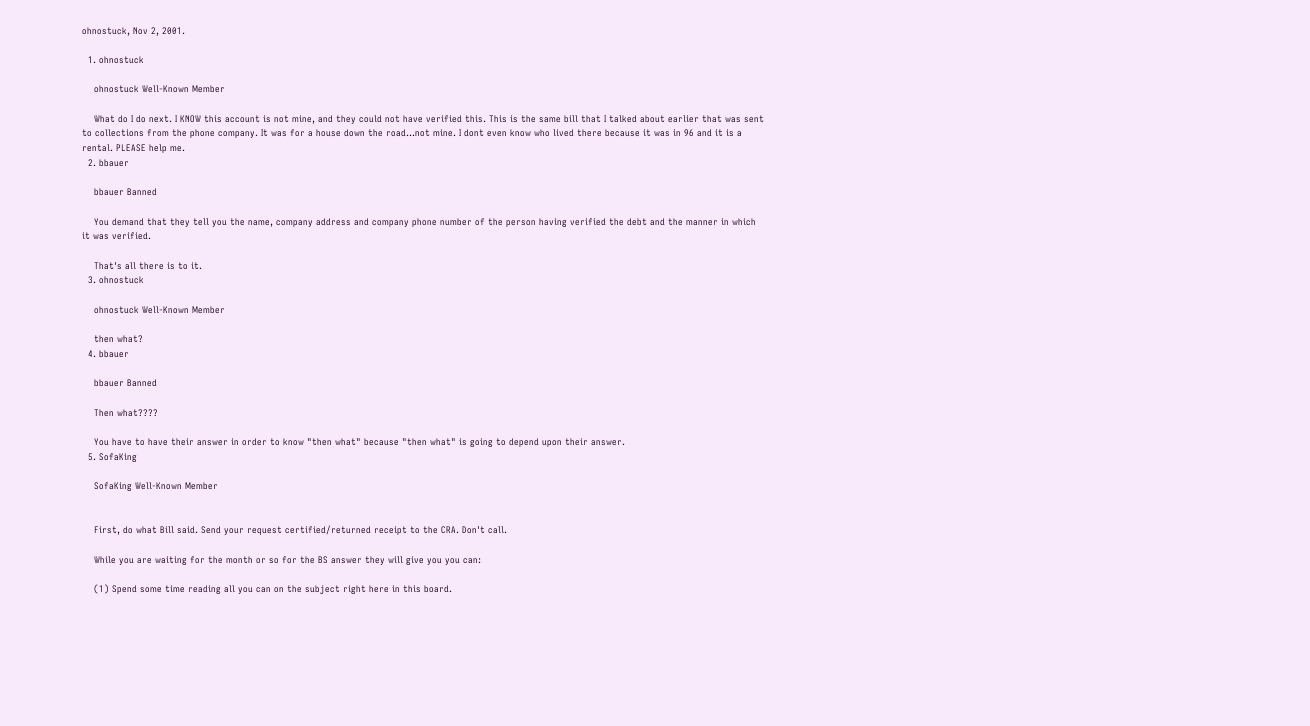ohnostuck, Nov 2, 2001.

  1. ohnostuck

    ohnostuck Well-Known Member

    What do I do next. I KNOW this account is not mine, and they could not have verified this. This is the same bill that I talked about earlier that was sent to collections from the phone company. It was for a house down the road...not mine. I dont even know who lived there because it was in 96 and it is a rental. PLEASE help me.
  2. bbauer

    bbauer Banned

    You demand that they tell you the name, company address and company phone number of the person having verified the debt and the manner in which it was verified.

    That's all there is to it.
  3. ohnostuck

    ohnostuck Well-Known Member

    then what?
  4. bbauer

    bbauer Banned

    Then what????

    You have to have their answer in order to know "then what" because "then what" is going to depend upon their answer.
  5. SofaKing

    SofaKing Well-Known Member


    First, do what Bill said. Send your request certified/returned receipt to the CRA. Don't call.

    While you are waiting for the month or so for the BS answer they will give you you can:

    (1) Spend some time reading all you can on the subject right here in this board.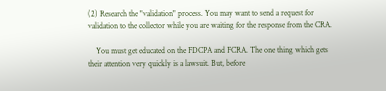(2) Research the "validation" process. You may want to send a request for validation to the collector while you are waiting for the response from the CRA.

    You must get educated on the FDCPA and FCRA. The one thing which gets their attention very quickly is a lawsuit. But, before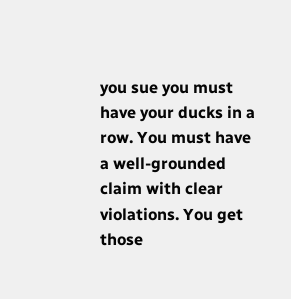you sue you must have your ducks in a row. You must have a well-grounded claim with clear violations. You get those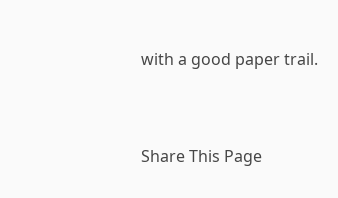with a good paper trail.


Share This Page